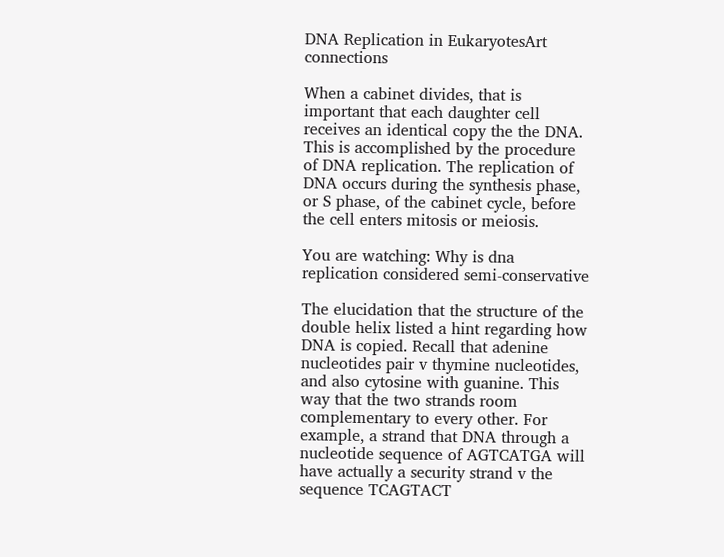DNA Replication in EukaryotesArt connections

When a cabinet divides, that is important that each daughter cell receives an identical copy the the DNA. This is accomplished by the procedure of DNA replication. The replication of DNA occurs during the synthesis phase, or S phase, of the cabinet cycle, before the cell enters mitosis or meiosis.

You are watching: Why is dna replication considered semi-conservative

The elucidation that the structure of the double helix listed a hint regarding how DNA is copied. Recall that adenine nucleotides pair v thymine nucleotides, and also cytosine with guanine. This way that the two strands room complementary to every other. For example, a strand that DNA through a nucleotide sequence of AGTCATGA will have actually a security strand v the sequence TCAGTACT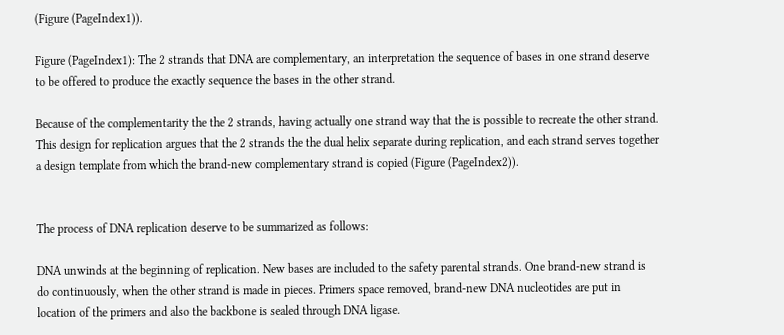(Figure (PageIndex1)).

Figure (PageIndex1): The 2 strands that DNA are complementary, an interpretation the sequence of bases in one strand deserve to be offered to produce the exactly sequence the bases in the other strand.

Because of the complementarity the the 2 strands, having actually one strand way that the is possible to recreate the other strand. This design for replication argues that the 2 strands the the dual helix separate during replication, and each strand serves together a design template from which the brand-new complementary strand is copied (Figure (PageIndex2)).


The process of DNA replication deserve to be summarized as follows:

DNA unwinds at the beginning of replication. New bases are included to the safety parental strands. One brand-new strand is do continuously, when the other strand is made in pieces. Primers space removed, brand-new DNA nucleotides are put in location of the primers and also the backbone is sealed through DNA ligase.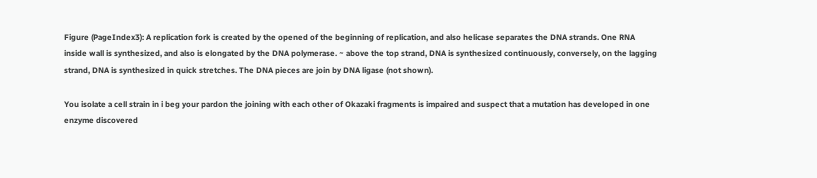Figure (PageIndex3): A replication fork is created by the opened of the beginning of replication, and also helicase separates the DNA strands. One RNA inside wall is synthesized, and also is elongated by the DNA polymerase. ~ above the top strand, DNA is synthesized continuously, conversely, on the lagging strand, DNA is synthesized in quick stretches. The DNA pieces are join by DNA ligase (not shown).

You isolate a cell strain in i beg your pardon the joining with each other of Okazaki fragments is impaired and suspect that a mutation has developed in one enzyme discovered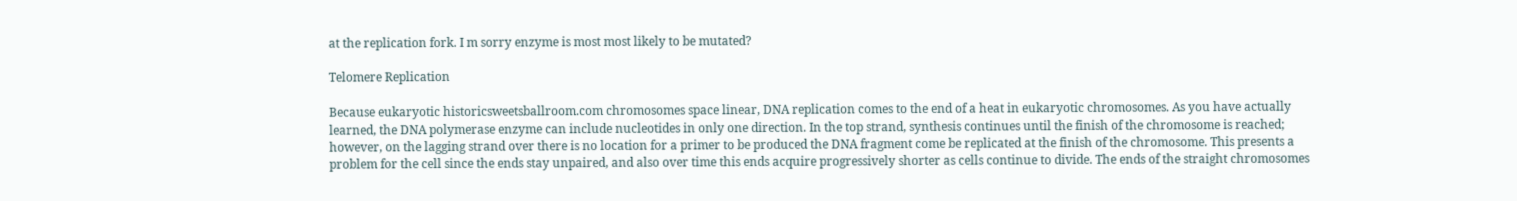at the replication fork. I m sorry enzyme is most most likely to be mutated?

Telomere Replication

Because eukaryotic historicsweetsballroom.com chromosomes space linear, DNA replication comes to the end of a heat in eukaryotic chromosomes. As you have actually learned, the DNA polymerase enzyme can include nucleotides in only one direction. In the top strand, synthesis continues until the finish of the chromosome is reached; however, on the lagging strand over there is no location for a primer to be produced the DNA fragment come be replicated at the finish of the chromosome. This presents a problem for the cell since the ends stay unpaired, and also over time this ends acquire progressively shorter as cells continue to divide. The ends of the straight chromosomes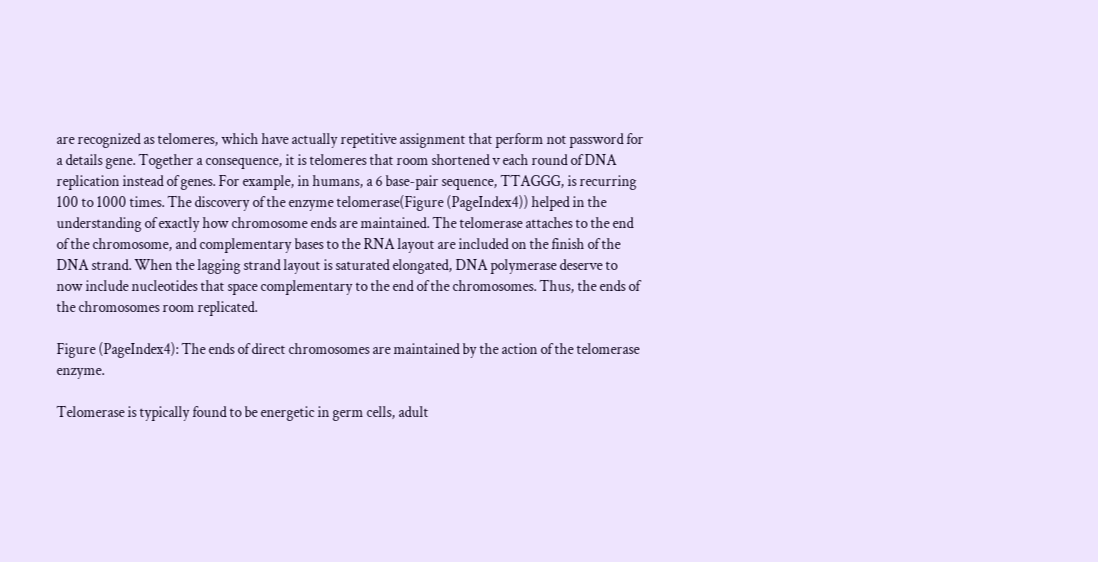are recognized as telomeres, which have actually repetitive assignment that perform not password for a details gene. Together a consequence, it is telomeres that room shortened v each round of DNA replication instead of genes. For example, in humans, a 6 base-pair sequence, TTAGGG, is recurring 100 to 1000 times. The discovery of the enzyme telomerase(Figure (PageIndex4)) helped in the understanding of exactly how chromosome ends are maintained. The telomerase attaches to the end of the chromosome, and complementary bases to the RNA layout are included on the finish of the DNA strand. When the lagging strand layout is saturated elongated, DNA polymerase deserve to now include nucleotides that space complementary to the end of the chromosomes. Thus, the ends of the chromosomes room replicated.

Figure (PageIndex4): The ends of direct chromosomes are maintained by the action of the telomerase enzyme.

Telomerase is typically found to be energetic in germ cells, adult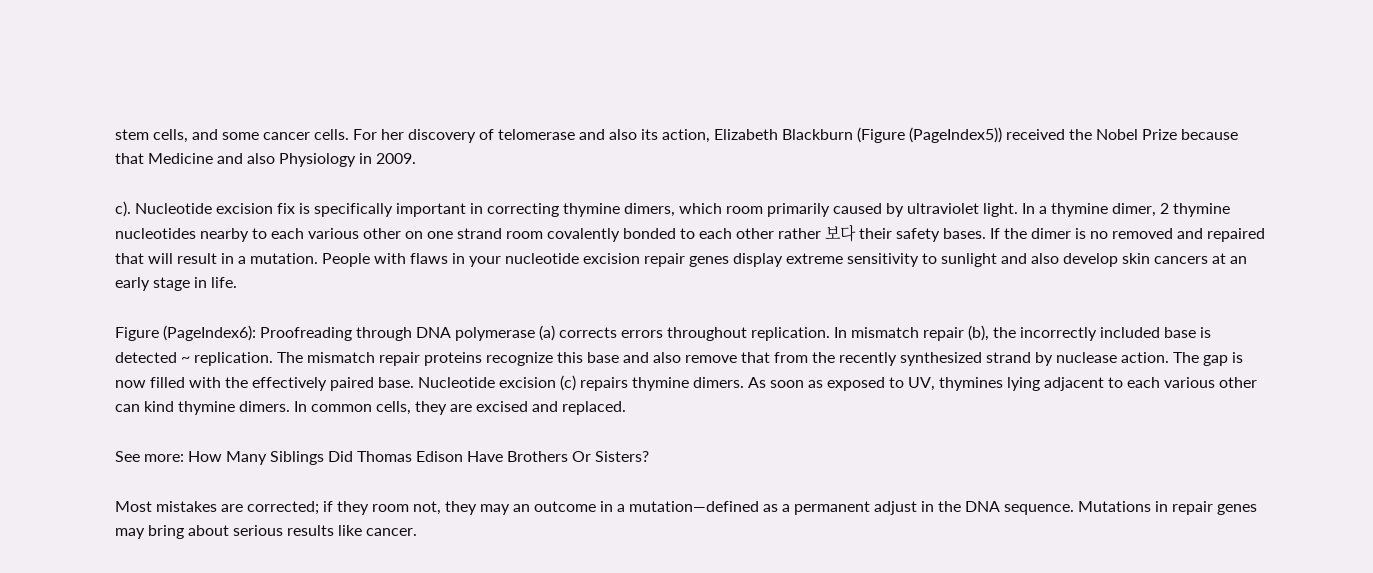stem cells, and some cancer cells. For her discovery of telomerase and also its action, Elizabeth Blackburn (Figure (PageIndex5)) received the Nobel Prize because that Medicine and also Physiology in 2009.

c). Nucleotide excision fix is specifically important in correcting thymine dimers, which room primarily caused by ultraviolet light. In a thymine dimer, 2 thymine nucleotides nearby to each various other on one strand room covalently bonded to each other rather 보다 their safety bases. If the dimer is no removed and repaired that will result in a mutation. People with flaws in your nucleotide excision repair genes display extreme sensitivity to sunlight and also develop skin cancers at an early stage in life.

Figure (PageIndex6): Proofreading through DNA polymerase (a) corrects errors throughout replication. In mismatch repair (b), the incorrectly included base is detected ~ replication. The mismatch repair proteins recognize this base and also remove that from the recently synthesized strand by nuclease action. The gap is now filled with the effectively paired base. Nucleotide excision (c) repairs thymine dimers. As soon as exposed to UV, thymines lying adjacent to each various other can kind thymine dimers. In common cells, they are excised and replaced.

See more: How Many Siblings Did Thomas Edison Have Brothers Or Sisters?

Most mistakes are corrected; if they room not, they may an outcome in a mutation—defined as a permanent adjust in the DNA sequence. Mutations in repair genes may bring about serious results like cancer.